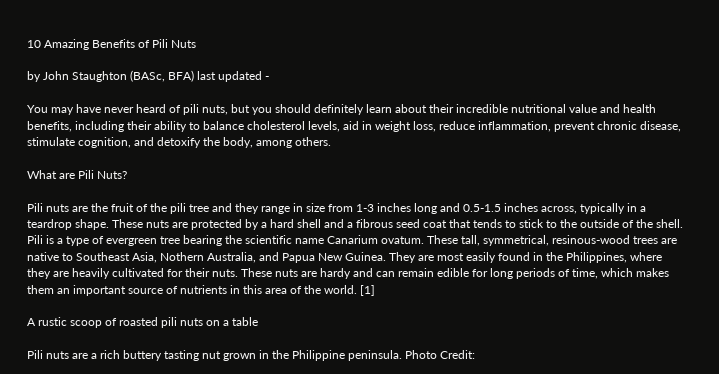10 Amazing Benefits of Pili Nuts

by John Staughton (BASc, BFA) last updated -

You may have never heard of pili nuts, but you should definitely learn about their incredible nutritional value and health benefits, including their ability to balance cholesterol levels, aid in weight loss, reduce inflammation, prevent chronic disease, stimulate cognition, and detoxify the body, among others.

What are Pili Nuts?

Pili nuts are the fruit of the pili tree and they range in size from 1-3 inches long and 0.5-1.5 inches across, typically in a teardrop shape. These nuts are protected by a hard shell and a fibrous seed coat that tends to stick to the outside of the shell. Pili is a type of evergreen tree bearing the scientific name Canarium ovatum. These tall, symmetrical, resinous-wood trees are native to Southeast Asia, Nothern Australia, and Papua New Guinea. They are most easily found in the Philippines, where they are heavily cultivated for their nuts. These nuts are hardy and can remain edible for long periods of time, which makes them an important source of nutrients in this area of the world. [1]

A rustic scoop of roasted pili nuts on a table

Pili nuts are a rich buttery tasting nut grown in the Philippine peninsula. Photo Credit: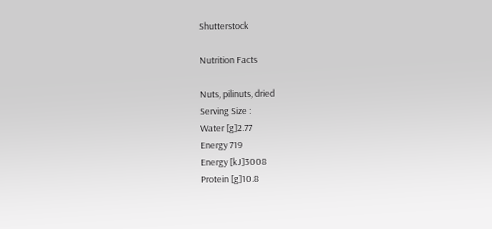Shutterstock

Nutrition Facts

Nuts, pilinuts, dried
Serving Size :
Water [g]2.77
Energy 719
Energy [kJ]3008
Protein [g]10.8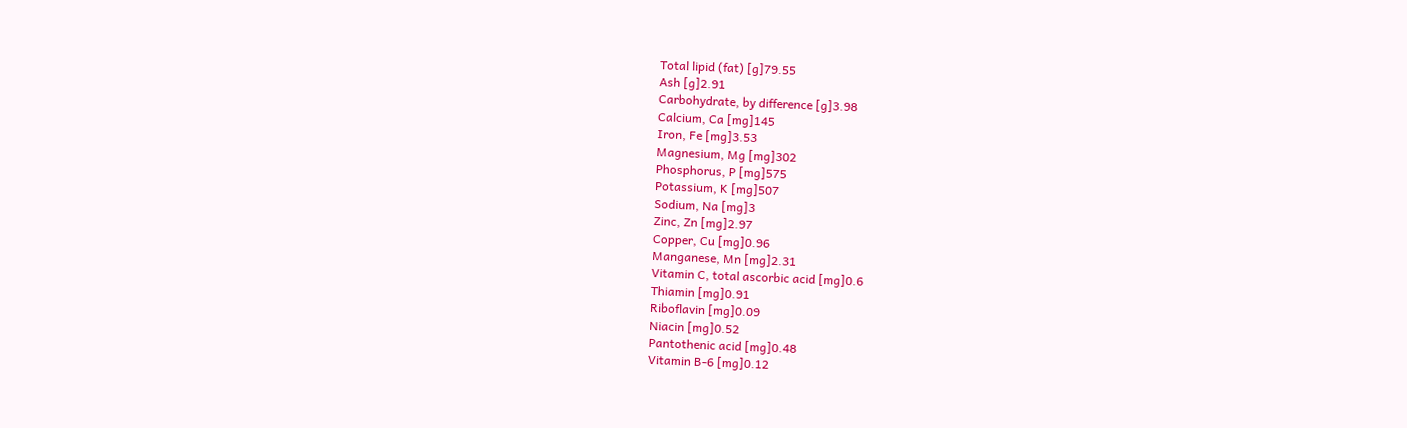Total lipid (fat) [g]79.55
Ash [g]2.91
Carbohydrate, by difference [g]3.98
Calcium, Ca [mg]145
Iron, Fe [mg]3.53
Magnesium, Mg [mg]302
Phosphorus, P [mg]575
Potassium, K [mg]507
Sodium, Na [mg]3
Zinc, Zn [mg]2.97
Copper, Cu [mg]0.96
Manganese, Mn [mg]2.31
Vitamin C, total ascorbic acid [mg]0.6
Thiamin [mg]0.91
Riboflavin [mg]0.09
Niacin [mg]0.52
Pantothenic acid [mg]0.48
Vitamin B-6 [mg]0.12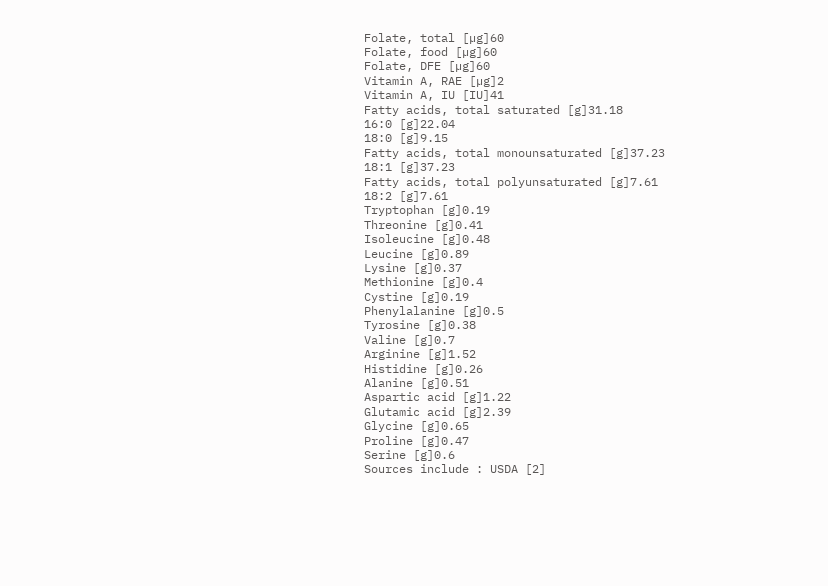Folate, total [µg]60
Folate, food [µg]60
Folate, DFE [µg]60
Vitamin A, RAE [µg]2
Vitamin A, IU [IU]41
Fatty acids, total saturated [g]31.18
16:0 [g]22.04
18:0 [g]9.15
Fatty acids, total monounsaturated [g]37.23
18:1 [g]37.23
Fatty acids, total polyunsaturated [g]7.61
18:2 [g]7.61
Tryptophan [g]0.19
Threonine [g]0.41
Isoleucine [g]0.48
Leucine [g]0.89
Lysine [g]0.37
Methionine [g]0.4
Cystine [g]0.19
Phenylalanine [g]0.5
Tyrosine [g]0.38
Valine [g]0.7
Arginine [g]1.52
Histidine [g]0.26
Alanine [g]0.51
Aspartic acid [g]1.22
Glutamic acid [g]2.39
Glycine [g]0.65
Proline [g]0.47
Serine [g]0.6
Sources include : USDA [2]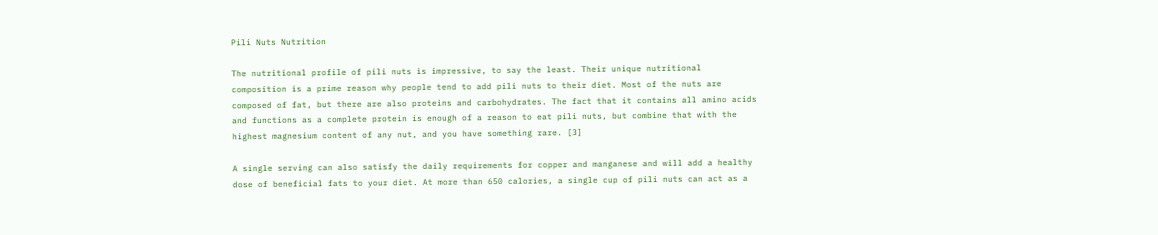Pili Nuts Nutrition

The nutritional profile of pili nuts is impressive, to say the least. Their unique nutritional composition is a prime reason why people tend to add pili nuts to their diet. Most of the nuts are composed of fat, but there are also proteins and carbohydrates. The fact that it contains all amino acids and functions as a complete protein is enough of a reason to eat pili nuts, but combine that with the highest magnesium content of any nut, and you have something rare. [3]

A single serving can also satisfy the daily requirements for copper and manganese and will add a healthy dose of beneficial fats to your diet. At more than 650 calories, a single cup of pili nuts can act as a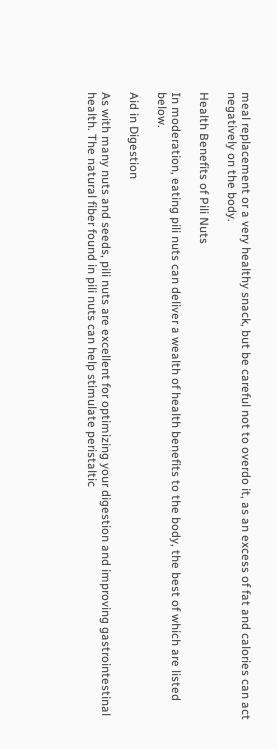meal replacement or a very healthy snack, but be careful not to overdo it, as an excess of fat and calories can act negatively on the body.

Health Benefits of Pili Nuts

In moderation, eating pili nuts can deliver a wealth of health benefits to the body, the best of which are listed below.

Aid in Digestion

As with many nuts and seeds, pili nuts are excellent for optimizing your digestion and improving gastrointestinal health. The natural fiber found in pili nuts can help stimulate peristaltic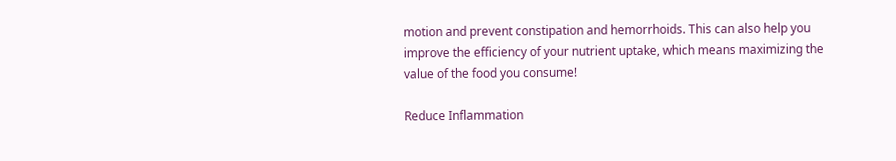motion and prevent constipation and hemorrhoids. This can also help you improve the efficiency of your nutrient uptake, which means maximizing the value of the food you consume!

Reduce Inflammation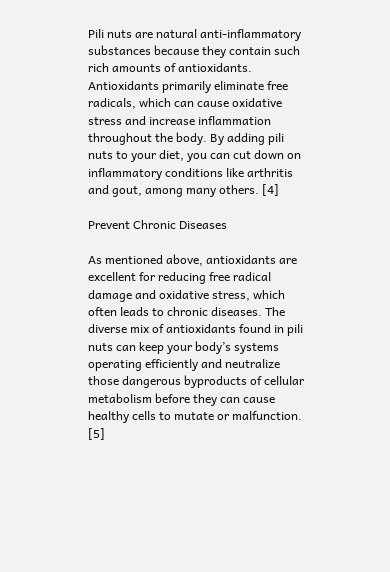Pili nuts are natural anti-inflammatory substances because they contain such rich amounts of antioxidants. Antioxidants primarily eliminate free radicals, which can cause oxidative stress and increase inflammation throughout the body. By adding pili nuts to your diet, you can cut down on inflammatory conditions like arthritis and gout, among many others. [4]

Prevent Chronic Diseases

As mentioned above, antioxidants are excellent for reducing free radical damage and oxidative stress, which often leads to chronic diseases. The diverse mix of antioxidants found in pili nuts can keep your body’s systems operating efficiently and neutralize those dangerous byproducts of cellular metabolism before they can cause healthy cells to mutate or malfunction. [5]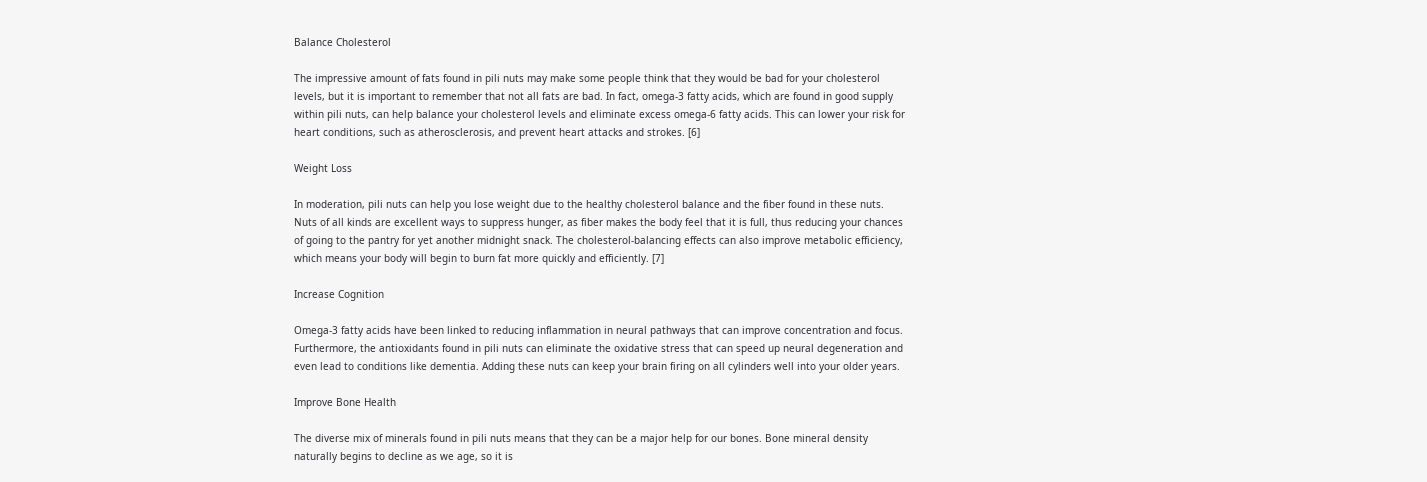Balance Cholesterol

The impressive amount of fats found in pili nuts may make some people think that they would be bad for your cholesterol levels, but it is important to remember that not all fats are bad. In fact, omega-3 fatty acids, which are found in good supply within pili nuts, can help balance your cholesterol levels and eliminate excess omega-6 fatty acids. This can lower your risk for heart conditions, such as atherosclerosis, and prevent heart attacks and strokes. [6]

Weight Loss

In moderation, pili nuts can help you lose weight due to the healthy cholesterol balance and the fiber found in these nuts. Nuts of all kinds are excellent ways to suppress hunger, as fiber makes the body feel that it is full, thus reducing your chances of going to the pantry for yet another midnight snack. The cholesterol-balancing effects can also improve metabolic efficiency, which means your body will begin to burn fat more quickly and efficiently. [7]

Increase Cognition

Omega-3 fatty acids have been linked to reducing inflammation in neural pathways that can improve concentration and focus. Furthermore, the antioxidants found in pili nuts can eliminate the oxidative stress that can speed up neural degeneration and even lead to conditions like dementia. Adding these nuts can keep your brain firing on all cylinders well into your older years.

Improve Bone Health

The diverse mix of minerals found in pili nuts means that they can be a major help for our bones. Bone mineral density naturally begins to decline as we age, so it is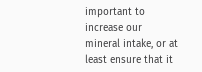important to increase our mineral intake, or at least ensure that it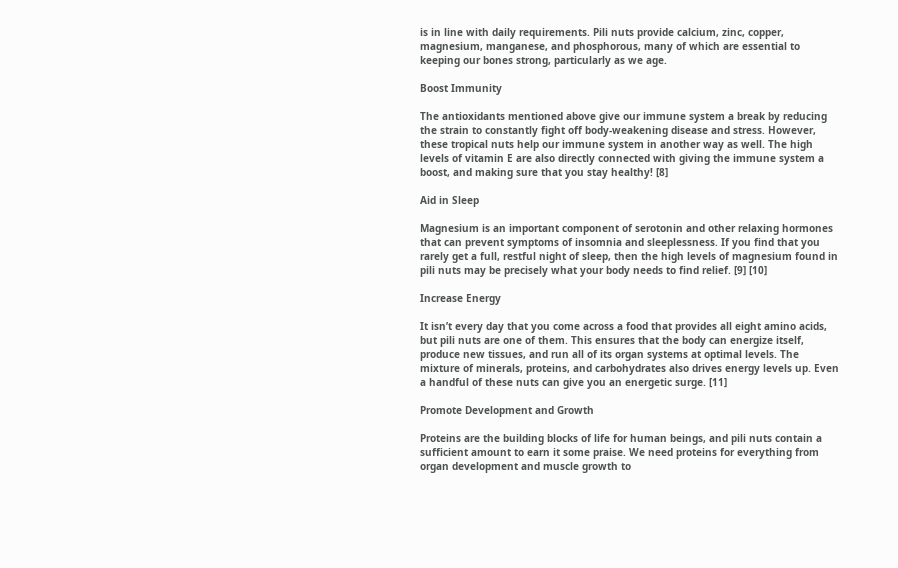is in line with daily requirements. Pili nuts provide calcium, zinc, copper, magnesium, manganese, and phosphorous, many of which are essential to keeping our bones strong, particularly as we age.

Boost Immunity

The antioxidants mentioned above give our immune system a break by reducing the strain to constantly fight off body-weakening disease and stress. However, these tropical nuts help our immune system in another way as well. The high levels of vitamin E are also directly connected with giving the immune system a boost, and making sure that you stay healthy! [8]

Aid in Sleep

Magnesium is an important component of serotonin and other relaxing hormones that can prevent symptoms of insomnia and sleeplessness. If you find that you rarely get a full, restful night of sleep, then the high levels of magnesium found in pili nuts may be precisely what your body needs to find relief. [9] [10]

Increase Energy

It isn’t every day that you come across a food that provides all eight amino acids, but pili nuts are one of them. This ensures that the body can energize itself, produce new tissues, and run all of its organ systems at optimal levels. The mixture of minerals, proteins, and carbohydrates also drives energy levels up. Even a handful of these nuts can give you an energetic surge. [11]

Promote Development and Growth

Proteins are the building blocks of life for human beings, and pili nuts contain a sufficient amount to earn it some praise. We need proteins for everything from organ development and muscle growth to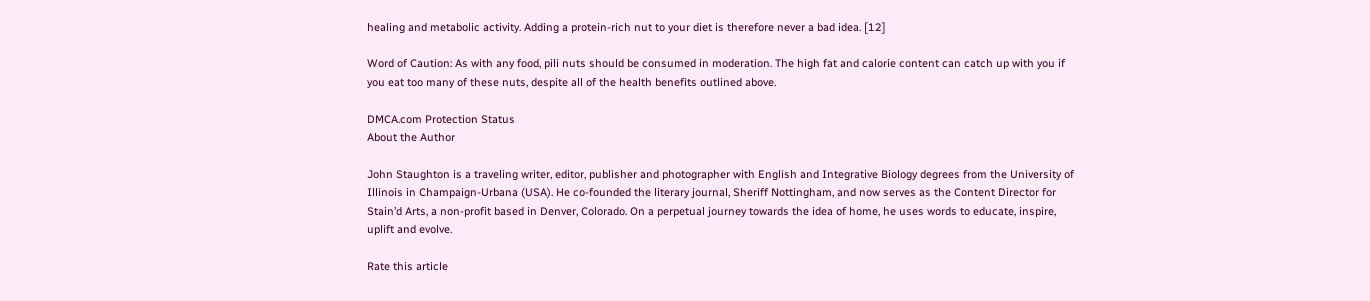healing and metabolic activity. Adding a protein-rich nut to your diet is therefore never a bad idea. [12]

Word of Caution: As with any food, pili nuts should be consumed in moderation. The high fat and calorie content can catch up with you if you eat too many of these nuts, despite all of the health benefits outlined above.

DMCA.com Protection Status
About the Author

John Staughton is a traveling writer, editor, publisher and photographer with English and Integrative Biology degrees from the University of Illinois in Champaign-Urbana (USA). He co-founded the literary journal, Sheriff Nottingham, and now serves as the Content Director for Stain’d Arts, a non-profit based in Denver, Colorado. On a perpetual journey towards the idea of home, he uses words to educate, inspire, uplift and evolve.

Rate this article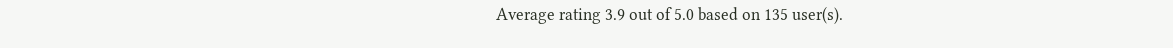Average rating 3.9 out of 5.0 based on 135 user(s).